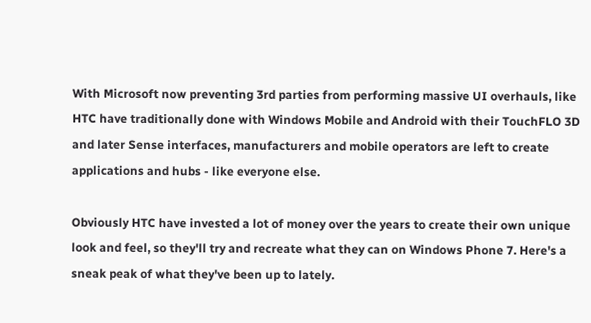With Microsoft now preventing 3rd parties from performing massive UI overhauls, like HTC have traditionally done with Windows Mobile and Android with their TouchFLO 3D and later Sense interfaces, manufacturers and mobile operators are left to create applications and hubs - like everyone else.

Obviously HTC have invested a lot of money over the years to create their own unique look and feel, so they'll try and recreate what they can on Windows Phone 7. Here's a sneak peak of what they've been up to lately.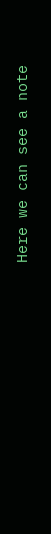Here we can see a note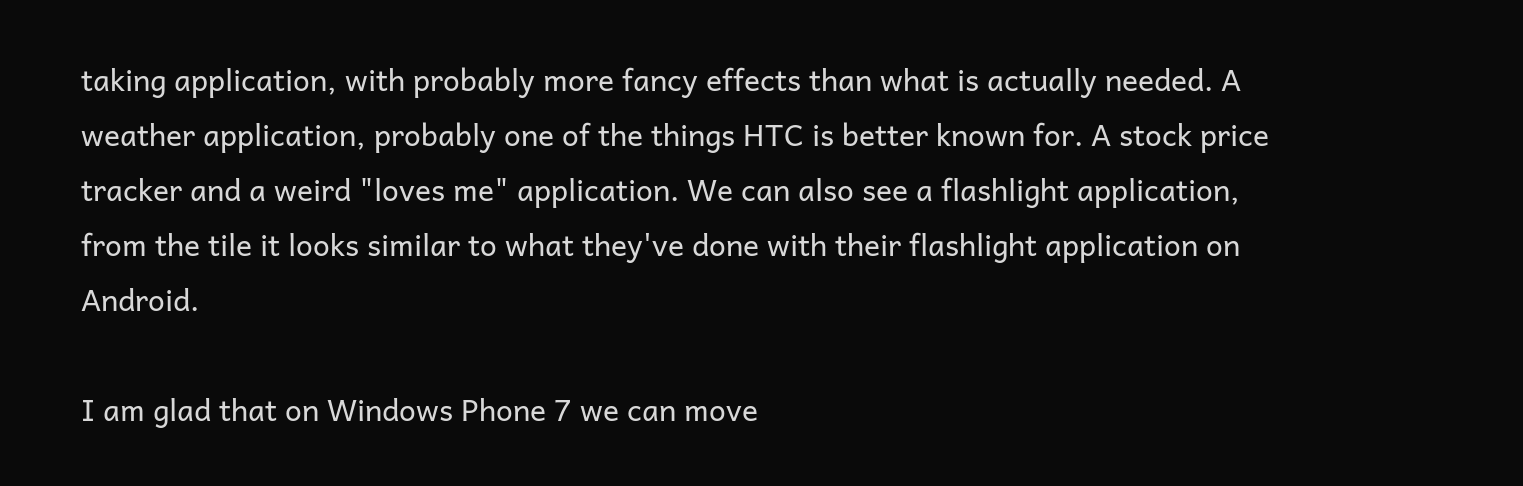taking application, with probably more fancy effects than what is actually needed. A weather application, probably one of the things HTC is better known for. A stock price tracker and a weird "loves me" application. We can also see a flashlight application, from the tile it looks similar to what they've done with their flashlight application on Android.

I am glad that on Windows Phone 7 we can move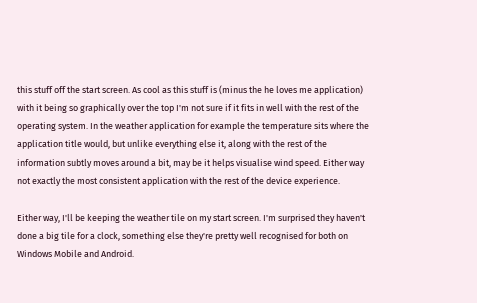this stuff off the start screen. As cool as this stuff is (minus the he loves me application) with it being so graphically over the top I'm not sure if it fits in well with the rest of the operating system. In the weather application for example the temperature sits where the application title would, but unlike everything else it, along with the rest of the information subtly moves around a bit, may be it helps visualise wind speed. Either way not exactly the most consistent application with the rest of the device experience.

Either way, I'll be keeping the weather tile on my start screen. I'm surprised they haven't done a big tile for a clock, something else they're pretty well recognised for both on Windows Mobile and Android.